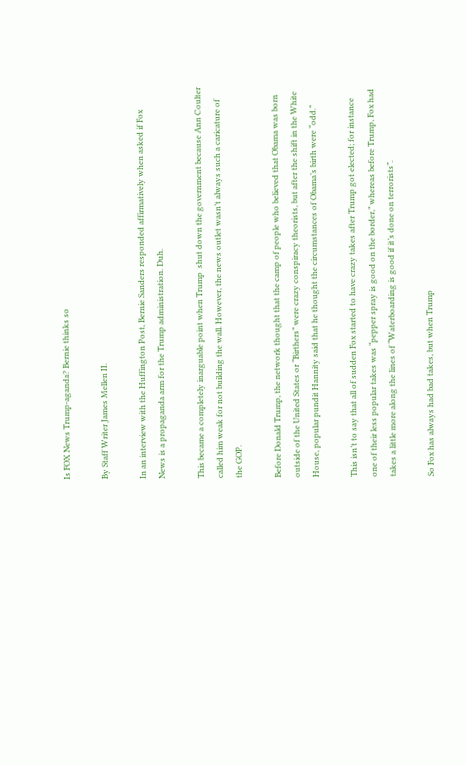Is FOX News Trump-aganda? Bernie thinks so

By Staff Writer James Mellen II.

In an interview with the Huffington Post, Bernie Sanders responded affirmatively when asked if Fox News is a propaganda arm for the Trump administration. Duh.

This became a completely inarguable point when Trump  shut down the government because Ann Coulter called him weak for not building the wall. However, the news outlet wasn’t always such a caricature of the GOP.

Before Donald Trump, the network thought that the camp of people who believed that Obama was born outside of the United States or “Birthers” were crazy conspiracy theorists, but after the shift in the White House, popular pundit Hannity said that he thought the circumstances of Obama’s birth were “odd.”

This isn’t to say that all of sudden Fox started to have crazy takes after Trump got elected; for instance one of their less popular takes was “pepper spray is good on the border,” whereas before Trump, Fox had takes a little more along the lines of “Waterboarding is good if it’s done on terrorists”.

So Fox has always had bad takes, but when Trump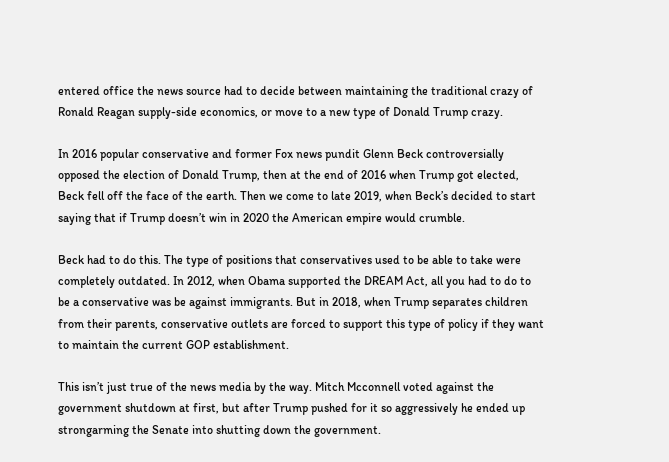entered office the news source had to decide between maintaining the traditional crazy of Ronald Reagan supply-side economics, or move to a new type of Donald Trump crazy.

In 2016 popular conservative and former Fox news pundit Glenn Beck controversially opposed the election of Donald Trump, then at the end of 2016 when Trump got elected, Beck fell off the face of the earth. Then we come to late 2019, when Beck’s decided to start saying that if Trump doesn’t win in 2020 the American empire would crumble.

Beck had to do this. The type of positions that conservatives used to be able to take were completely outdated. In 2012, when Obama supported the DREAM Act, all you had to do to be a conservative was be against immigrants. But in 2018, when Trump separates children from their parents, conservative outlets are forced to support this type of policy if they want to maintain the current GOP establishment.

This isn’t just true of the news media by the way. Mitch Mcconnell voted against the government shutdown at first, but after Trump pushed for it so aggressively he ended up strongarming the Senate into shutting down the government.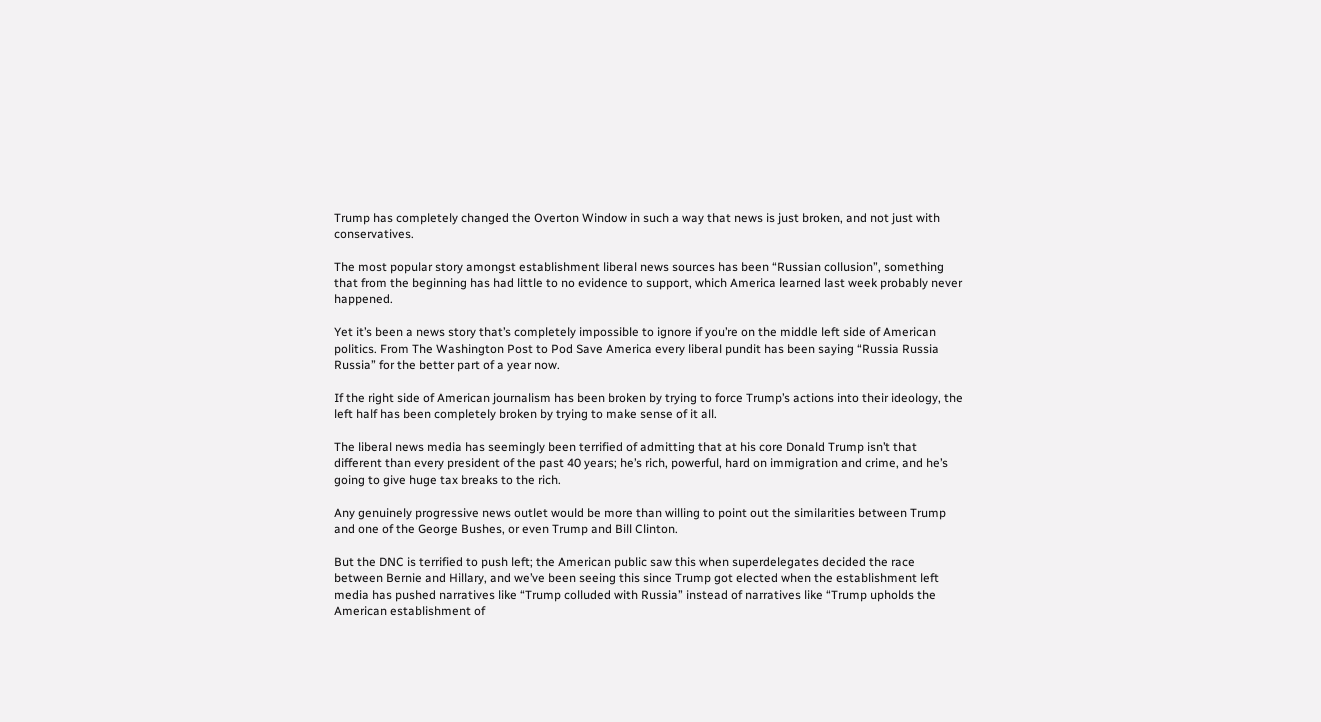Trump has completely changed the Overton Window in such a way that news is just broken, and not just with conservatives.

The most popular story amongst establishment liberal news sources has been “Russian collusion”, something that from the beginning has had little to no evidence to support, which America learned last week probably never happened.

Yet it’s been a news story that’s completely impossible to ignore if you’re on the middle left side of American politics. From The Washington Post to Pod Save America every liberal pundit has been saying “Russia Russia Russia” for the better part of a year now.

If the right side of American journalism has been broken by trying to force Trump’s actions into their ideology, the left half has been completely broken by trying to make sense of it all.

The liberal news media has seemingly been terrified of admitting that at his core Donald Trump isn’t that different than every president of the past 40 years; he’s rich, powerful, hard on immigration and crime, and he’s going to give huge tax breaks to the rich.

Any genuinely progressive news outlet would be more than willing to point out the similarities between Trump and one of the George Bushes, or even Trump and Bill Clinton.

But the DNC is terrified to push left; the American public saw this when superdelegates decided the race between Bernie and Hillary, and we’ve been seeing this since Trump got elected when the establishment left media has pushed narratives like “Trump colluded with Russia” instead of narratives like “Trump upholds the American establishment of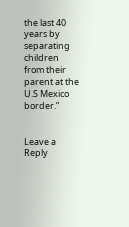the last 40 years by separating children from their parent at the U.S Mexico border.”


Leave a Reply